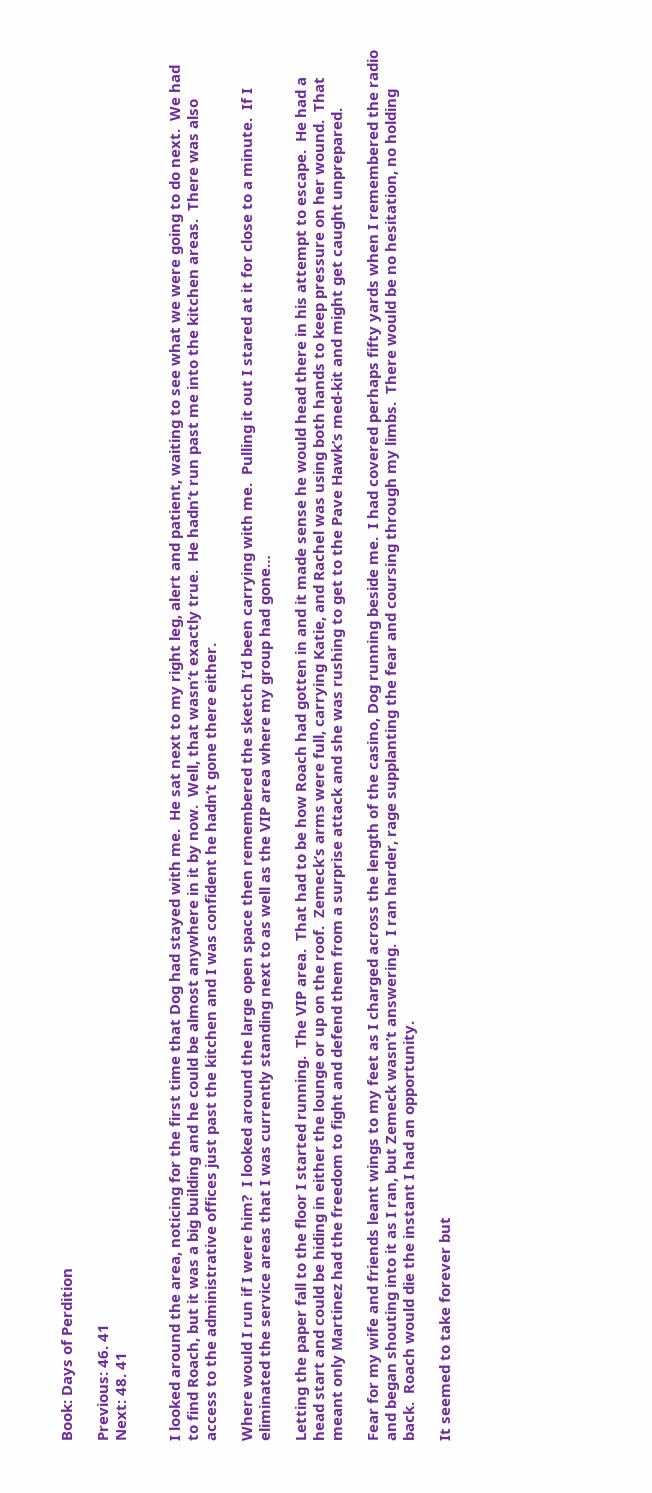Book: Days of Perdition

Previous: 46. 41
Next: 48. 41


I looked around the area, noticing for the first time that Dog had stayed with me.  He sat next to my right leg, alert and patient, waiting to see what we were going to do next.  We had to find Roach, but it was a big building and he could be almost anywhere in it by now.  Well, that wasn’t exactly true.  He hadn’t run past me into the kitchen areas.  There was also access to the administrative offices just past the kitchen and I was confident he hadn’t gone there either.

Where would I run if I were him?  I looked around the large open space then remembered the sketch I’d been carrying with me.  Pulling it out I stared at it for close to a minute.  If I eliminated the service areas that I was currently standing next to as well as the VIP area where my group had gone…

Letting the paper fall to the floor I started running.  The VIP area.  That had to be how Roach had gotten in and it made sense he would head there in his attempt to escape.  He had a head start and could be hiding in either the lounge or up on the roof.  Zemeck’s arms were full, carrying Katie, and Rachel was using both hands to keep pressure on her wound.  That meant only Martinez had the freedom to fight and defend them from a surprise attack and she was rushing to get to the Pave Hawk’s med-kit and might get caught unprepared.

Fear for my wife and friends leant wings to my feet as I charged across the length of the casino, Dog running beside me.  I had covered perhaps fifty yards when I remembered the radio and began shouting into it as I ran, but Zemeck wasn’t answering.  I ran harder, rage supplanting the fear and coursing through my limbs.  There would be no hesitation, no holding back.  Roach would die the instant I had an opportunity.

It seemed to take forever but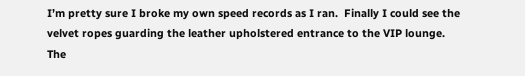I’m pretty sure I broke my own speed records as I ran.  Finally I could see the velvet ropes guarding the leather upholstered entrance to the VIP lounge.  The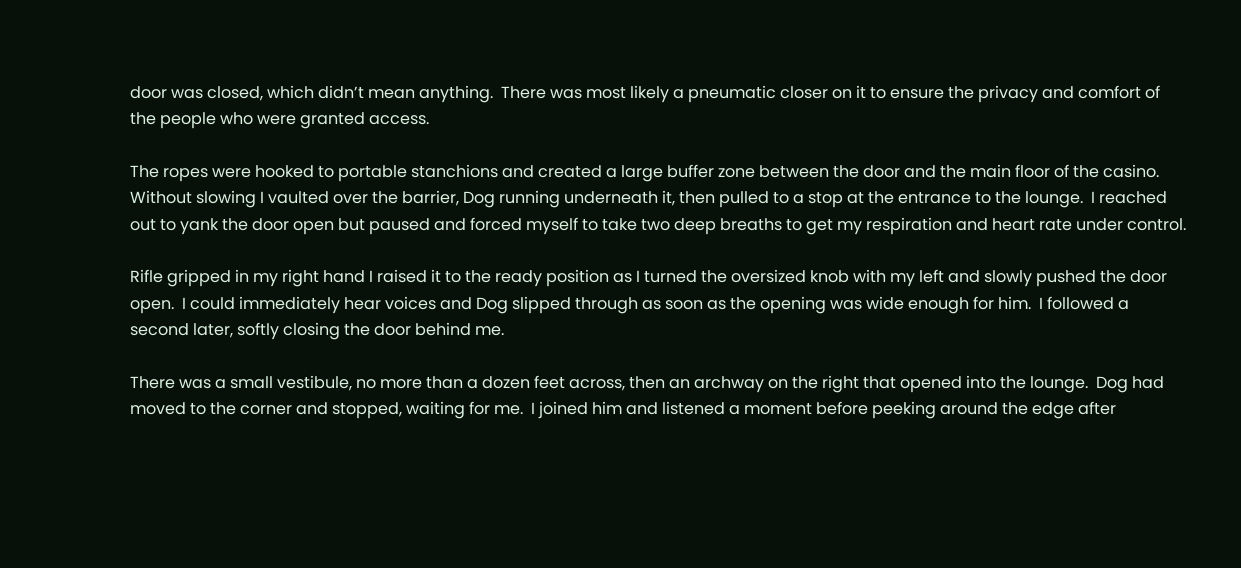door was closed, which didn’t mean anything.  There was most likely a pneumatic closer on it to ensure the privacy and comfort of the people who were granted access.

The ropes were hooked to portable stanchions and created a large buffer zone between the door and the main floor of the casino.  Without slowing I vaulted over the barrier, Dog running underneath it, then pulled to a stop at the entrance to the lounge.  I reached out to yank the door open but paused and forced myself to take two deep breaths to get my respiration and heart rate under control.

Rifle gripped in my right hand I raised it to the ready position as I turned the oversized knob with my left and slowly pushed the door open.  I could immediately hear voices and Dog slipped through as soon as the opening was wide enough for him.  I followed a second later, softly closing the door behind me.

There was a small vestibule, no more than a dozen feet across, then an archway on the right that opened into the lounge.  Dog had moved to the corner and stopped, waiting for me.  I joined him and listened a moment before peeking around the edge after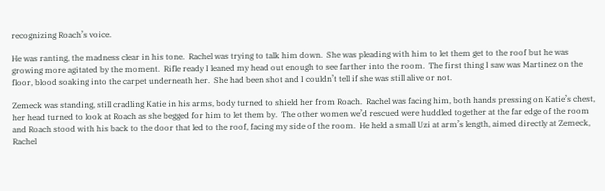recognizing Roach’s voice.

He was ranting, the madness clear in his tone.  Rachel was trying to talk him down.  She was pleading with him to let them get to the roof but he was growing more agitated by the moment.  Rifle ready I leaned my head out enough to see farther into the room.  The first thing I saw was Martinez on the floor, blood soaking into the carpet underneath her.  She had been shot and I couldn’t tell if she was still alive or not.

Zemeck was standing, still cradling Katie in his arms, body turned to shield her from Roach.  Rachel was facing him, both hands pressing on Katie’s chest, her head turned to look at Roach as she begged for him to let them by.  The other women we’d rescued were huddled together at the far edge of the room and Roach stood with his back to the door that led to the roof, facing my side of the room.  He held a small Uzi at arm’s length, aimed directly at Zemeck, Rachel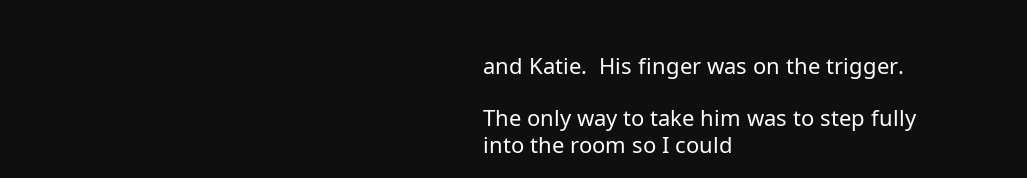and Katie.  His finger was on the trigger.

The only way to take him was to step fully into the room so I could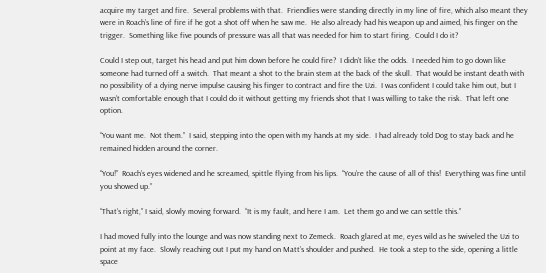acquire my target and fire.  Several problems with that.  Friendlies were standing directly in my line of fire, which also meant they were in Roach’s line of fire if he got a shot off when he saw me.  He also already had his weapon up and aimed, his finger on the trigger.  Something like five pounds of pressure was all that was needed for him to start firing.  Could I do it?

Could I step out, target his head and put him down before he could fire?  I didn’t like the odds.  I needed him to go down like someone had turned off a switch.  That meant a shot to the brain stem at the back of the skull.  That would be instant death with no possibility of a dying nerve impulse causing his finger to contract and fire the Uzi.  I was confident I could take him out, but I wasn’t comfortable enough that I could do it without getting my friends shot that I was willing to take the risk.  That left one option.

“You want me.  Not them.”  I said, stepping into the open with my hands at my side.  I had already told Dog to stay back and he remained hidden around the corner.

“You!”  Roach’s eyes widened and he screamed, spittle flying from his lips.  “You’re the cause of all of this!  Everything was fine until you showed up.”

“That’s right,” I said, slowly moving forward.  “It is my fault, and here I am.  Let them go and we can settle this.”

I had moved fully into the lounge and was now standing next to Zemeck.  Roach glared at me, eyes wild as he swiveled the Uzi to point at my face.  Slowly reaching out I put my hand on Matt’s shoulder and pushed.  He took a step to the side, opening a little space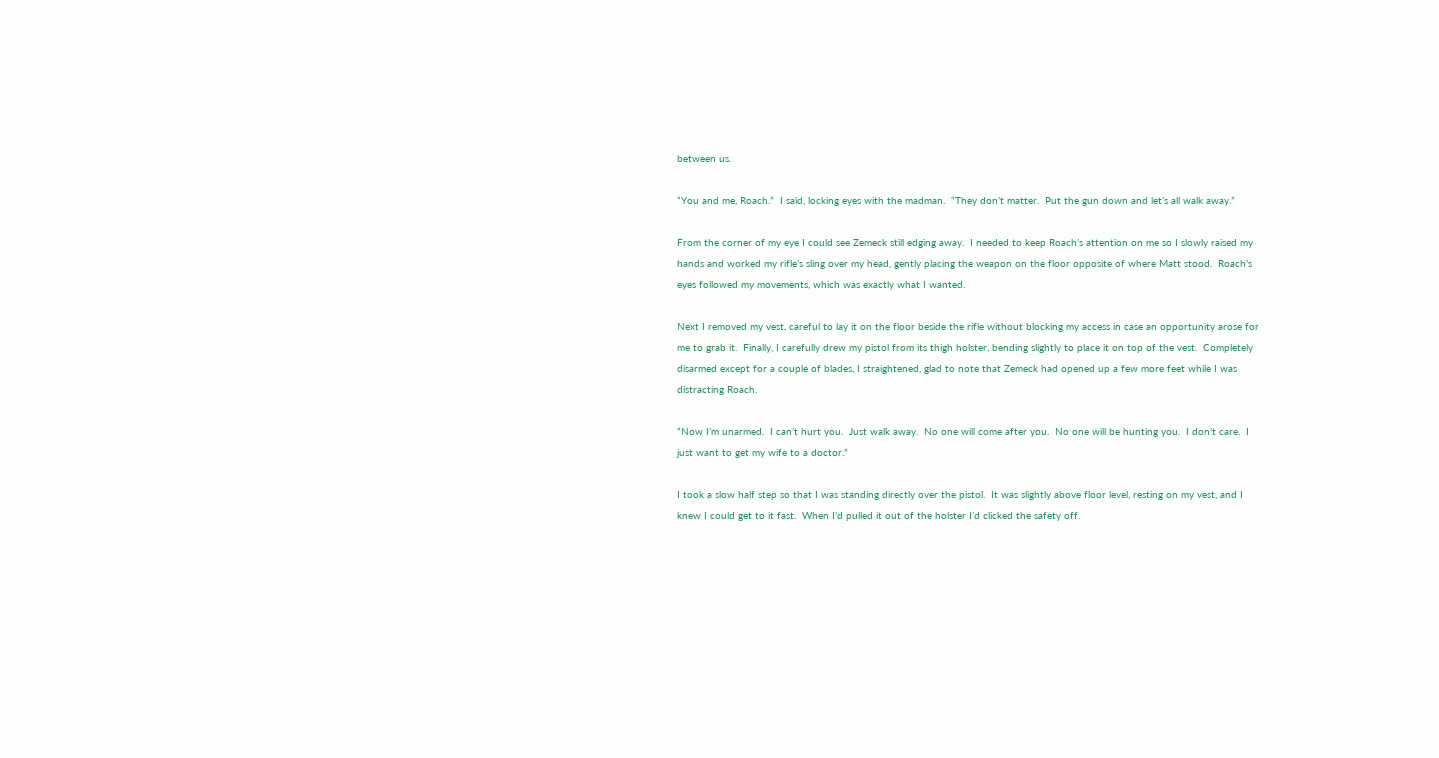between us.

“You and me, Roach.”  I said, locking eyes with the madman.  “They don’t matter.  Put the gun down and let’s all walk away.”

From the corner of my eye I could see Zemeck still edging away.  I needed to keep Roach’s attention on me so I slowly raised my hands and worked my rifle’s sling over my head, gently placing the weapon on the floor opposite of where Matt stood.  Roach’s eyes followed my movements, which was exactly what I wanted.

Next I removed my vest, careful to lay it on the floor beside the rifle without blocking my access in case an opportunity arose for me to grab it.  Finally, I carefully drew my pistol from its thigh holster, bending slightly to place it on top of the vest.  Completely disarmed except for a couple of blades, I straightened, glad to note that Zemeck had opened up a few more feet while I was distracting Roach.

“Now I’m unarmed.  I can’t hurt you.  Just walk away.  No one will come after you.  No one will be hunting you.  I don’t care.  I just want to get my wife to a doctor.”

I took a slow half step so that I was standing directly over the pistol.  It was slightly above floor level, resting on my vest, and I knew I could get to it fast.  When I’d pulled it out of the holster I’d clicked the safety off.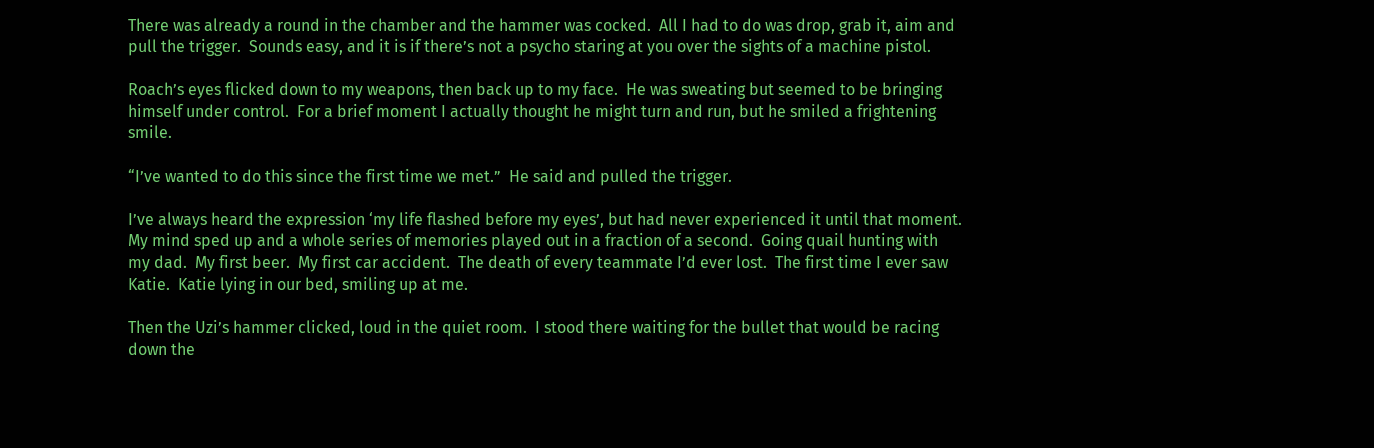There was already a round in the chamber and the hammer was cocked.  All I had to do was drop, grab it, aim and pull the trigger.  Sounds easy, and it is if there’s not a psycho staring at you over the sights of a machine pistol.

Roach’s eyes flicked down to my weapons, then back up to my face.  He was sweating but seemed to be bringing himself under control.  For a brief moment I actually thought he might turn and run, but he smiled a frightening smile.

“I’ve wanted to do this since the first time we met.”  He said and pulled the trigger.

I’ve always heard the expression ‘my life flashed before my eyes’, but had never experienced it until that moment.  My mind sped up and a whole series of memories played out in a fraction of a second.  Going quail hunting with my dad.  My first beer.  My first car accident.  The death of every teammate I’d ever lost.  The first time I ever saw Katie.  Katie lying in our bed, smiling up at me.

Then the Uzi’s hammer clicked, loud in the quiet room.  I stood there waiting for the bullet that would be racing down the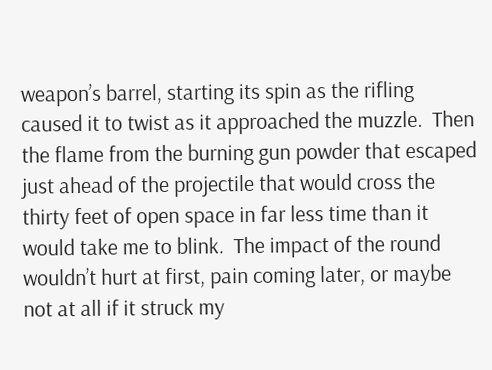weapon’s barrel, starting its spin as the rifling caused it to twist as it approached the muzzle.  Then the flame from the burning gun powder that escaped just ahead of the projectile that would cross the thirty feet of open space in far less time than it would take me to blink.  The impact of the round wouldn’t hurt at first, pain coming later, or maybe not at all if it struck my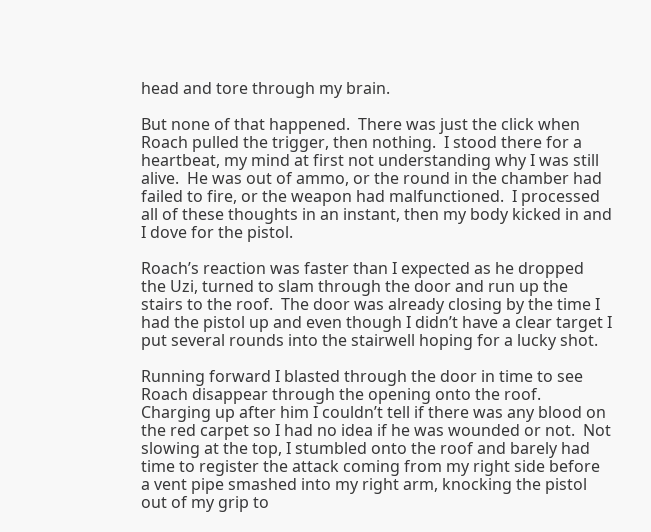head and tore through my brain.

But none of that happened.  There was just the click when Roach pulled the trigger, then nothing.  I stood there for a heartbeat, my mind at first not understanding why I was still alive.  He was out of ammo, or the round in the chamber had failed to fire, or the weapon had malfunctioned.  I processed all of these thoughts in an instant, then my body kicked in and I dove for the pistol.

Roach’s reaction was faster than I expected as he dropped the Uzi, turned to slam through the door and run up the stairs to the roof.  The door was already closing by the time I had the pistol up and even though I didn’t have a clear target I put several rounds into the stairwell hoping for a lucky shot.

Running forward I blasted through the door in time to see Roach disappear through the opening onto the roof.  Charging up after him I couldn’t tell if there was any blood on the red carpet so I had no idea if he was wounded or not.  Not slowing at the top, I stumbled onto the roof and barely had time to register the attack coming from my right side before a vent pipe smashed into my right arm, knocking the pistol out of my grip to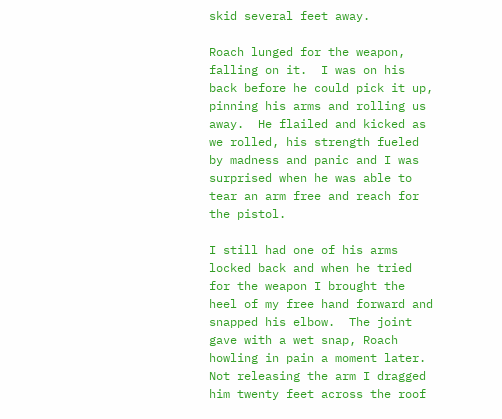skid several feet away.

Roach lunged for the weapon, falling on it.  I was on his back before he could pick it up, pinning his arms and rolling us away.  He flailed and kicked as we rolled, his strength fueled by madness and panic and I was surprised when he was able to tear an arm free and reach for the pistol.

I still had one of his arms locked back and when he tried for the weapon I brought the heel of my free hand forward and snapped his elbow.  The joint gave with a wet snap, Roach howling in pain a moment later.  Not releasing the arm I dragged him twenty feet across the roof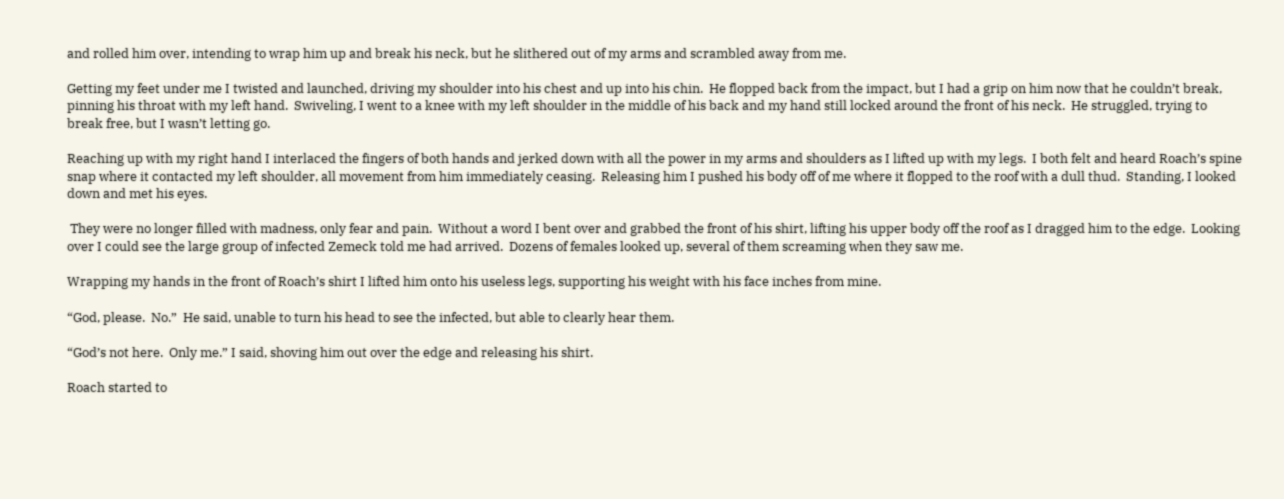and rolled him over, intending to wrap him up and break his neck, but he slithered out of my arms and scrambled away from me.

Getting my feet under me I twisted and launched, driving my shoulder into his chest and up into his chin.  He flopped back from the impact, but I had a grip on him now that he couldn’t break, pinning his throat with my left hand.  Swiveling, I went to a knee with my left shoulder in the middle of his back and my hand still locked around the front of his neck.  He struggled, trying to break free, but I wasn’t letting go.

Reaching up with my right hand I interlaced the fingers of both hands and jerked down with all the power in my arms and shoulders as I lifted up with my legs.  I both felt and heard Roach’s spine snap where it contacted my left shoulder, all movement from him immediately ceasing.  Releasing him I pushed his body off of me where it flopped to the roof with a dull thud.  Standing, I looked down and met his eyes.

 They were no longer filled with madness, only fear and pain.  Without a word I bent over and grabbed the front of his shirt, lifting his upper body off the roof as I dragged him to the edge.  Looking over I could see the large group of infected Zemeck told me had arrived.  Dozens of females looked up, several of them screaming when they saw me.

Wrapping my hands in the front of Roach’s shirt I lifted him onto his useless legs, supporting his weight with his face inches from mine.

“God, please.  No.”  He said, unable to turn his head to see the infected, but able to clearly hear them.

“God’s not here.  Only me.” I said, shoving him out over the edge and releasing his shirt.

Roach started to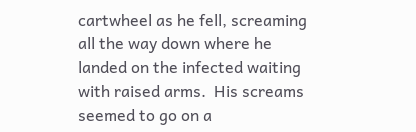cartwheel as he fell, screaming all the way down where he landed on the infected waiting with raised arms.  His screams seemed to go on a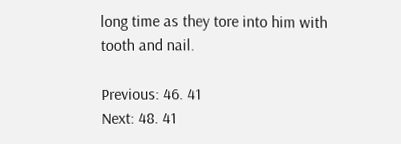long time as they tore into him with tooth and nail.

Previous: 46. 41
Next: 48. 41